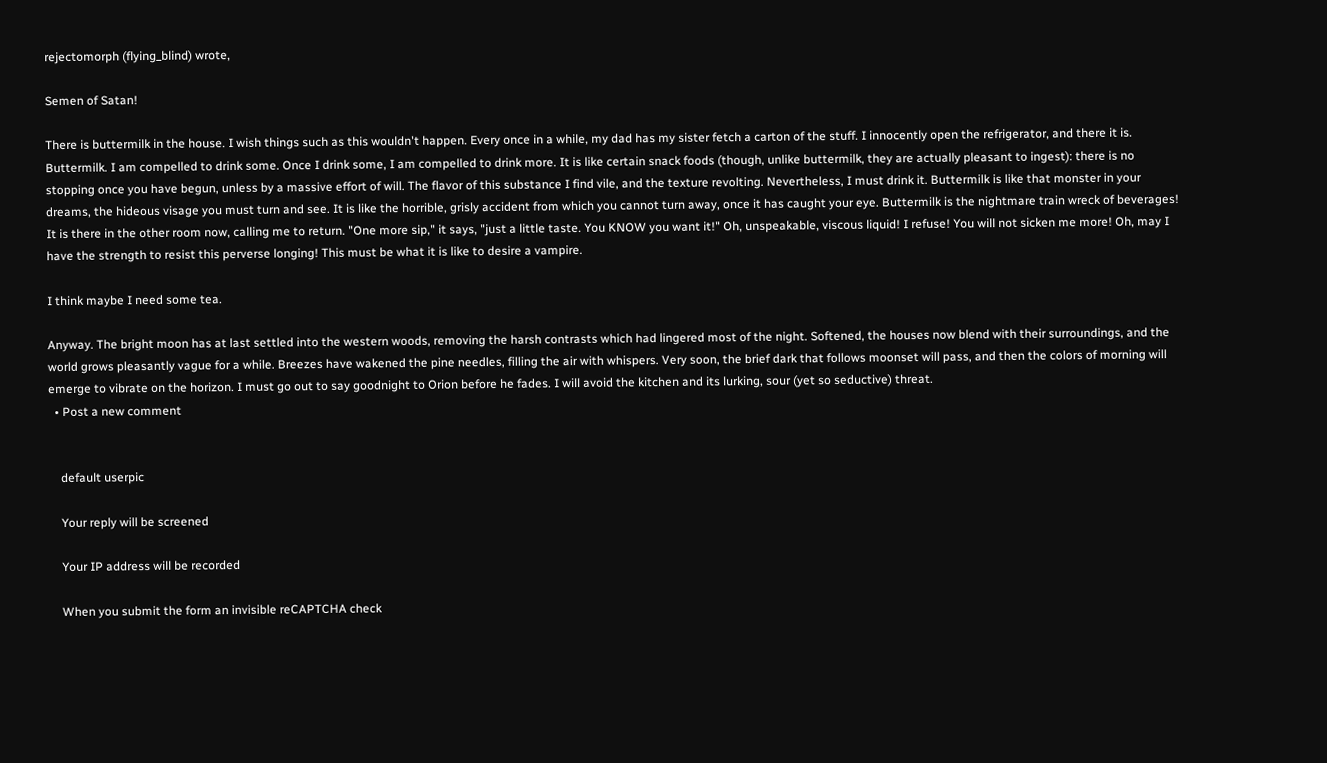rejectomorph (flying_blind) wrote,

Semen of Satan!

There is buttermilk in the house. I wish things such as this wouldn't happen. Every once in a while, my dad has my sister fetch a carton of the stuff. I innocently open the refrigerator, and there it is. Buttermilk. I am compelled to drink some. Once I drink some, I am compelled to drink more. It is like certain snack foods (though, unlike buttermilk, they are actually pleasant to ingest): there is no stopping once you have begun, unless by a massive effort of will. The flavor of this substance I find vile, and the texture revolting. Nevertheless, I must drink it. Buttermilk is like that monster in your dreams, the hideous visage you must turn and see. It is like the horrible, grisly accident from which you cannot turn away, once it has caught your eye. Buttermilk is the nightmare train wreck of beverages! It is there in the other room now, calling me to return. "One more sip," it says, "just a little taste. You KNOW you want it!" Oh, unspeakable, viscous liquid! I refuse! You will not sicken me more! Oh, may I have the strength to resist this perverse longing! This must be what it is like to desire a vampire.

I think maybe I need some tea.

Anyway. The bright moon has at last settled into the western woods, removing the harsh contrasts which had lingered most of the night. Softened, the houses now blend with their surroundings, and the world grows pleasantly vague for a while. Breezes have wakened the pine needles, filling the air with whispers. Very soon, the brief dark that follows moonset will pass, and then the colors of morning will emerge to vibrate on the horizon. I must go out to say goodnight to Orion before he fades. I will avoid the kitchen and its lurking, sour (yet so seductive) threat.
  • Post a new comment


    default userpic

    Your reply will be screened

    Your IP address will be recorded

    When you submit the form an invisible reCAPTCHA check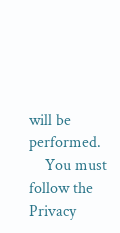will be performed.
    You must follow the Privacy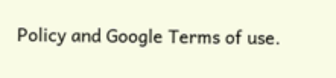Policy and Google Terms of use.